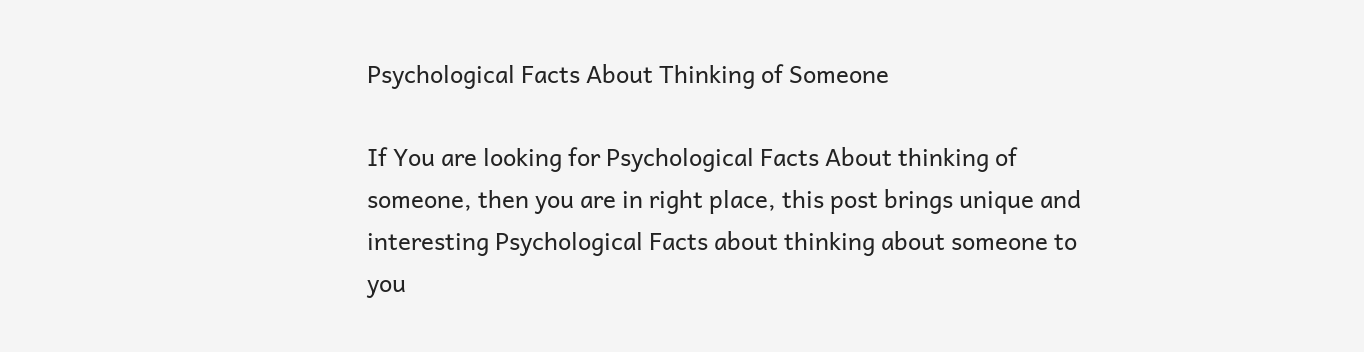Psychological Facts About Thinking of Someone

If You are looking for Psychological Facts About thinking of someone, then you are in right place, this post brings unique and interesting Psychological Facts about thinking about someone to you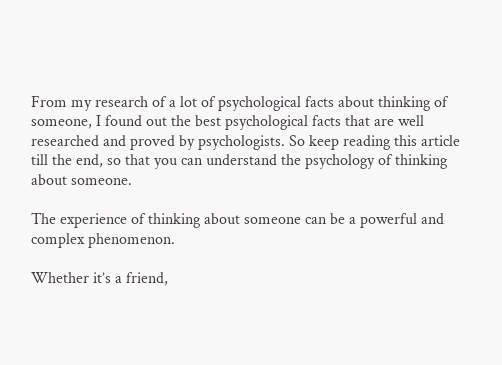From my research of a lot of psychological facts about thinking of someone, I found out the best psychological facts that are well researched and proved by psychologists. So keep reading this article till the end, so that you can understand the psychology of thinking about someone.

The experience of thinking about someone can be a powerful and complex phenomenon.

Whether it’s a friend,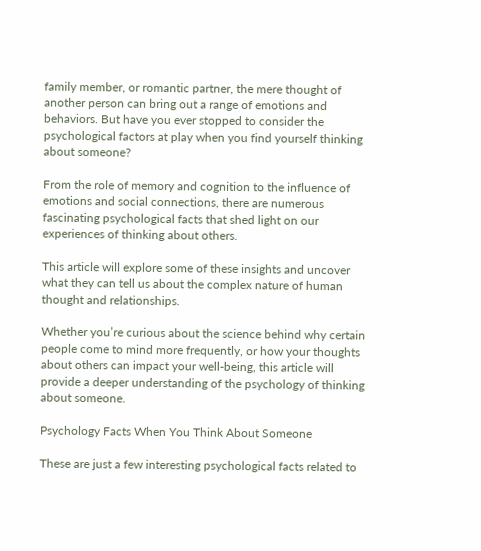family member, or romantic partner, the mere thought of another person can bring out a range of emotions and behaviors. But have you ever stopped to consider the psychological factors at play when you find yourself thinking about someone?

From the role of memory and cognition to the influence of emotions and social connections, there are numerous fascinating psychological facts that shed light on our experiences of thinking about others.

This article will explore some of these insights and uncover what they can tell us about the complex nature of human thought and relationships.

Whether you’re curious about the science behind why certain people come to mind more frequently, or how your thoughts about others can impact your well-being, this article will provide a deeper understanding of the psychology of thinking about someone.

Psychology Facts When You Think About Someone

These are just a few interesting psychological facts related to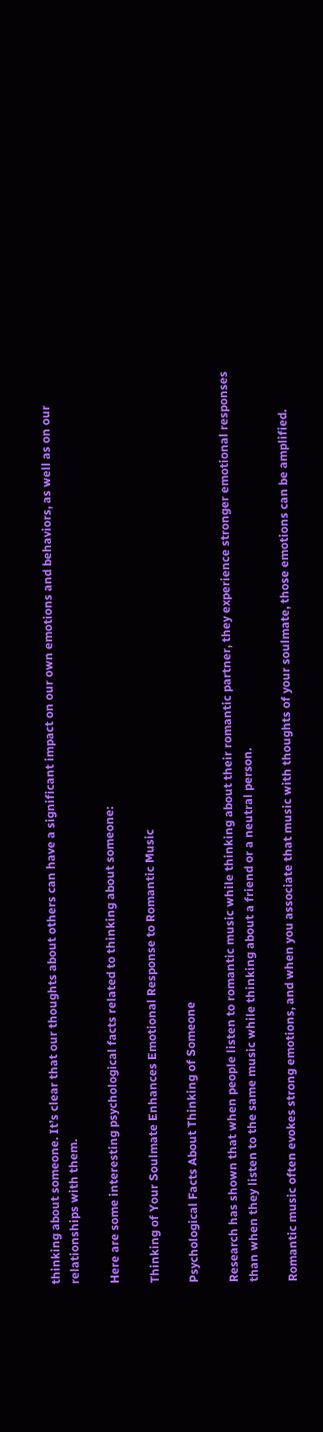thinking about someone. It’s clear that our thoughts about others can have a significant impact on our own emotions and behaviors, as well as on our relationships with them.

Here are some interesting psychological facts related to thinking about someone:

Thinking of Your Soulmate Enhances Emotional Response to Romantic Music

Psychological Facts About Thinking of Someone

Research has shown that when people listen to romantic music while thinking about their romantic partner, they experience stronger emotional responses than when they listen to the same music while thinking about a friend or a neutral person.

Romantic music often evokes strong emotions, and when you associate that music with thoughts of your soulmate, those emotions can be amplified.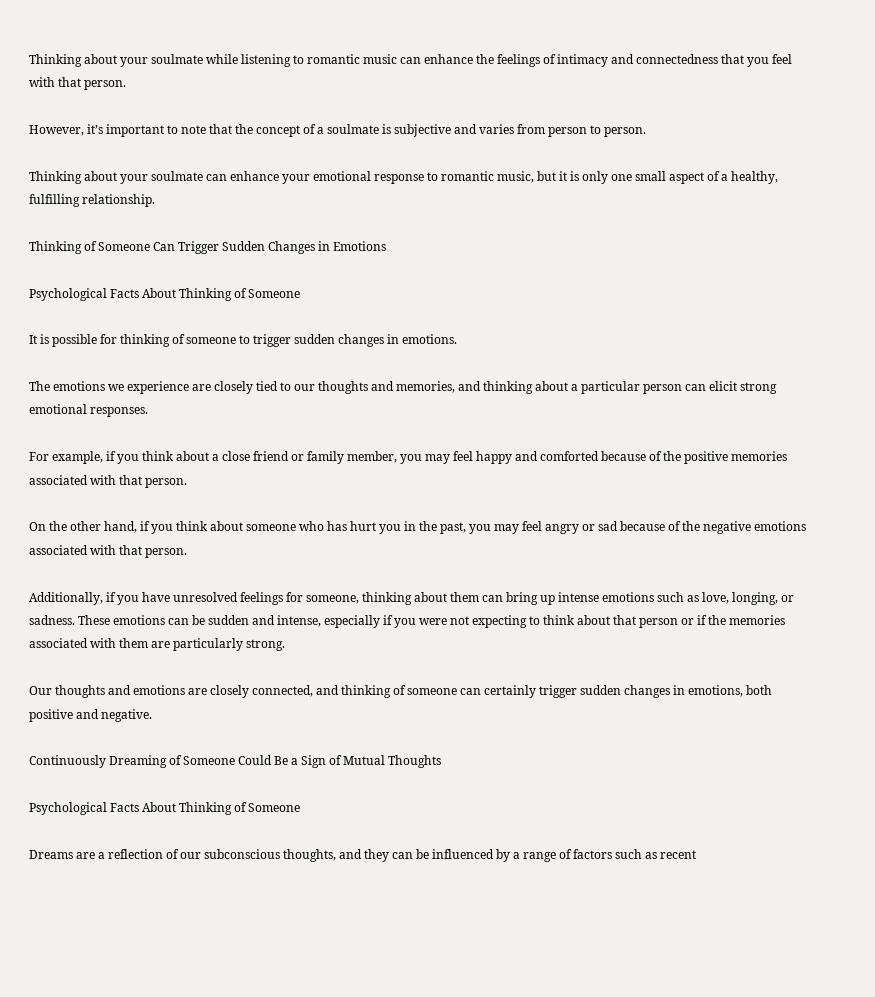Thinking about your soulmate while listening to romantic music can enhance the feelings of intimacy and connectedness that you feel with that person.

However, it’s important to note that the concept of a soulmate is subjective and varies from person to person.

Thinking about your soulmate can enhance your emotional response to romantic music, but it is only one small aspect of a healthy, fulfilling relationship.

Thinking of Someone Can Trigger Sudden Changes in Emotions

Psychological Facts About Thinking of Someone

It is possible for thinking of someone to trigger sudden changes in emotions.

The emotions we experience are closely tied to our thoughts and memories, and thinking about a particular person can elicit strong emotional responses.

For example, if you think about a close friend or family member, you may feel happy and comforted because of the positive memories associated with that person.

On the other hand, if you think about someone who has hurt you in the past, you may feel angry or sad because of the negative emotions associated with that person.

Additionally, if you have unresolved feelings for someone, thinking about them can bring up intense emotions such as love, longing, or sadness. These emotions can be sudden and intense, especially if you were not expecting to think about that person or if the memories associated with them are particularly strong.

Our thoughts and emotions are closely connected, and thinking of someone can certainly trigger sudden changes in emotions, both positive and negative.

Continuously Dreaming of Someone Could Be a Sign of Mutual Thoughts

Psychological Facts About Thinking of Someone

Dreams are a reflection of our subconscious thoughts, and they can be influenced by a range of factors such as recent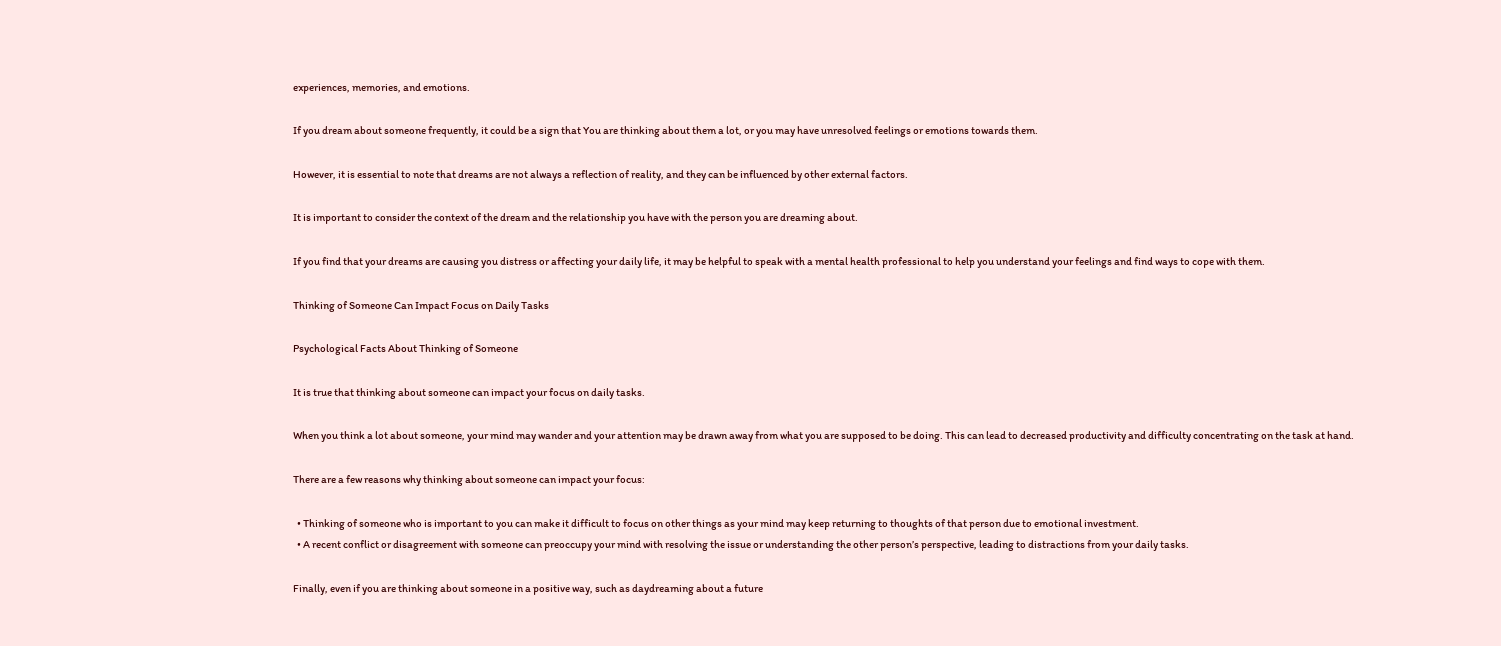experiences, memories, and emotions.

If you dream about someone frequently, it could be a sign that You are thinking about them a lot, or you may have unresolved feelings or emotions towards them.

However, it is essential to note that dreams are not always a reflection of reality, and they can be influenced by other external factors.

It is important to consider the context of the dream and the relationship you have with the person you are dreaming about.

If you find that your dreams are causing you distress or affecting your daily life, it may be helpful to speak with a mental health professional to help you understand your feelings and find ways to cope with them.

Thinking of Someone Can Impact Focus on Daily Tasks

Psychological Facts About Thinking of Someone

It is true that thinking about someone can impact your focus on daily tasks.

When you think a lot about someone, your mind may wander and your attention may be drawn away from what you are supposed to be doing. This can lead to decreased productivity and difficulty concentrating on the task at hand.

There are a few reasons why thinking about someone can impact your focus:

  • Thinking of someone who is important to you can make it difficult to focus on other things as your mind may keep returning to thoughts of that person due to emotional investment.
  • A recent conflict or disagreement with someone can preoccupy your mind with resolving the issue or understanding the other person’s perspective, leading to distractions from your daily tasks.

Finally, even if you are thinking about someone in a positive way, such as daydreaming about a future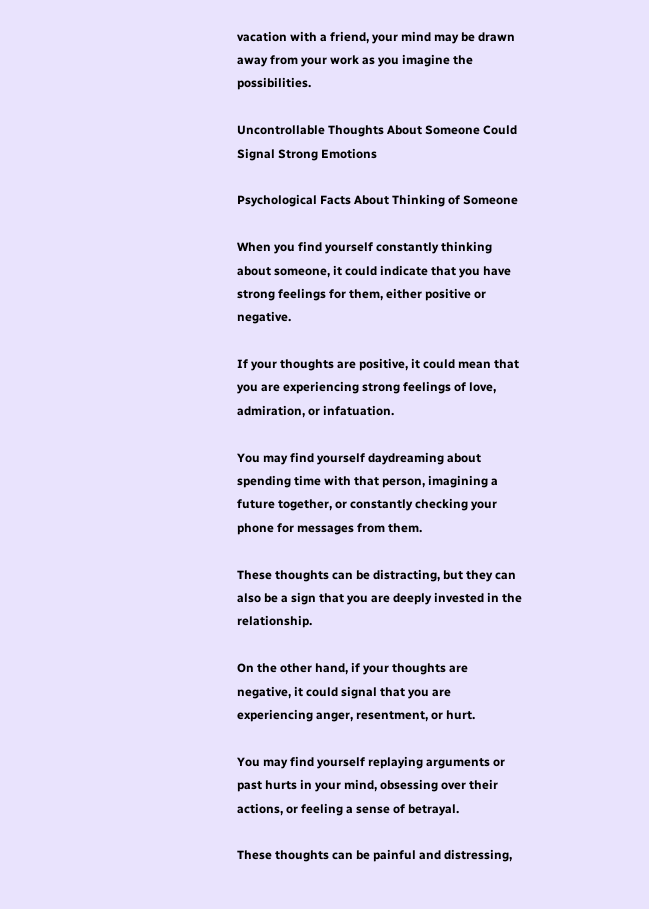vacation with a friend, your mind may be drawn away from your work as you imagine the possibilities.

Uncontrollable Thoughts About Someone Could Signal Strong Emotions

Psychological Facts About Thinking of Someone

When you find yourself constantly thinking about someone, it could indicate that you have strong feelings for them, either positive or negative.

If your thoughts are positive, it could mean that you are experiencing strong feelings of love, admiration, or infatuation.

You may find yourself daydreaming about spending time with that person, imagining a future together, or constantly checking your phone for messages from them.

These thoughts can be distracting, but they can also be a sign that you are deeply invested in the relationship.

On the other hand, if your thoughts are negative, it could signal that you are experiencing anger, resentment, or hurt.

You may find yourself replaying arguments or past hurts in your mind, obsessing over their actions, or feeling a sense of betrayal.

These thoughts can be painful and distressing,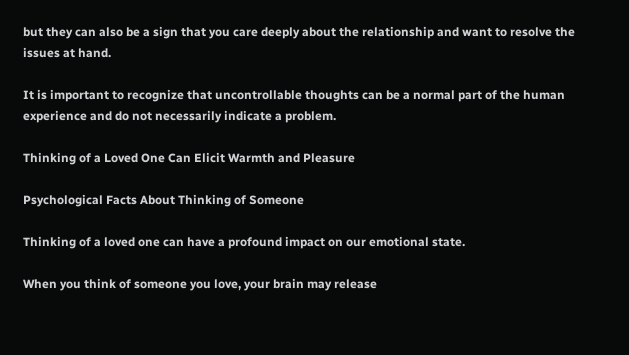but they can also be a sign that you care deeply about the relationship and want to resolve the issues at hand.

It is important to recognize that uncontrollable thoughts can be a normal part of the human experience and do not necessarily indicate a problem.

Thinking of a Loved One Can Elicit Warmth and Pleasure

Psychological Facts About Thinking of Someone

Thinking of a loved one can have a profound impact on our emotional state.

When you think of someone you love, your brain may release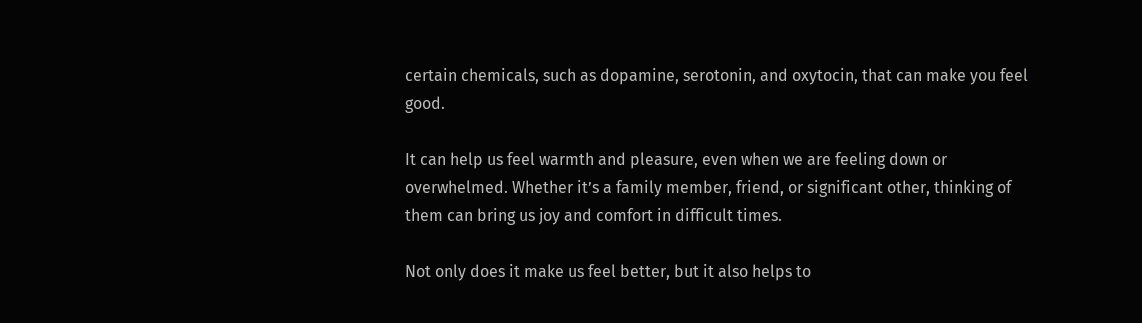certain chemicals, such as dopamine, serotonin, and oxytocin, that can make you feel good.

It can help us feel warmth and pleasure, even when we are feeling down or overwhelmed. Whether it’s a family member, friend, or significant other, thinking of them can bring us joy and comfort in difficult times.

Not only does it make us feel better, but it also helps to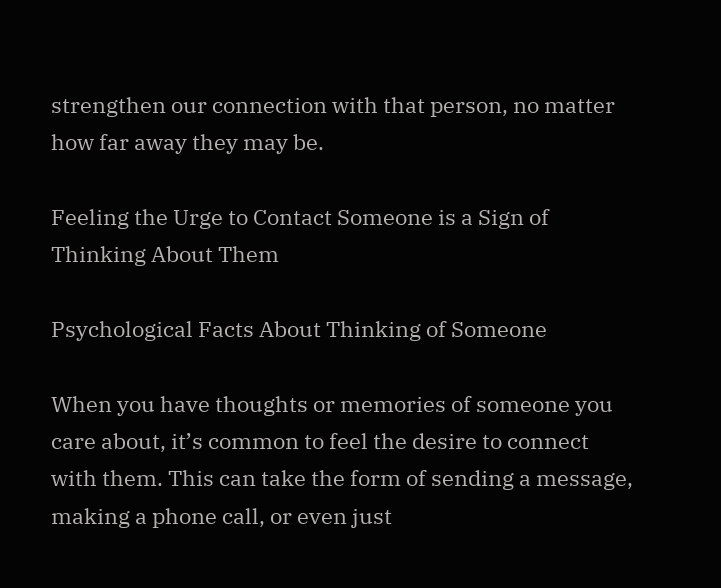strengthen our connection with that person, no matter how far away they may be.

Feeling the Urge to Contact Someone is a Sign of Thinking About Them

Psychological Facts About Thinking of Someone

When you have thoughts or memories of someone you care about, it’s common to feel the desire to connect with them. This can take the form of sending a message, making a phone call, or even just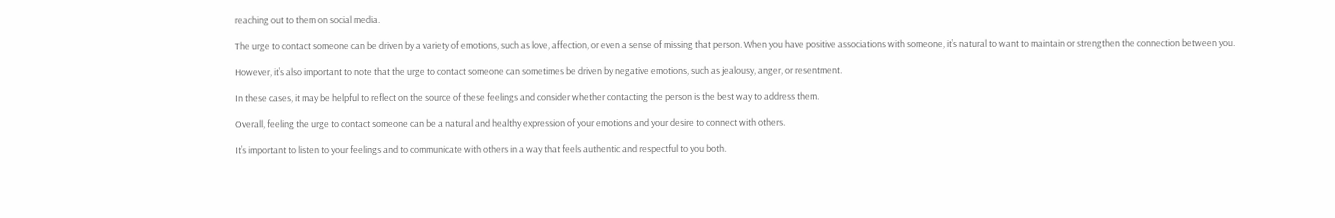reaching out to them on social media.

The urge to contact someone can be driven by a variety of emotions, such as love, affection, or even a sense of missing that person. When you have positive associations with someone, it’s natural to want to maintain or strengthen the connection between you.

However, it’s also important to note that the urge to contact someone can sometimes be driven by negative emotions, such as jealousy, anger, or resentment.

In these cases, it may be helpful to reflect on the source of these feelings and consider whether contacting the person is the best way to address them.

Overall, feeling the urge to contact someone can be a natural and healthy expression of your emotions and your desire to connect with others.

It’s important to listen to your feelings and to communicate with others in a way that feels authentic and respectful to you both.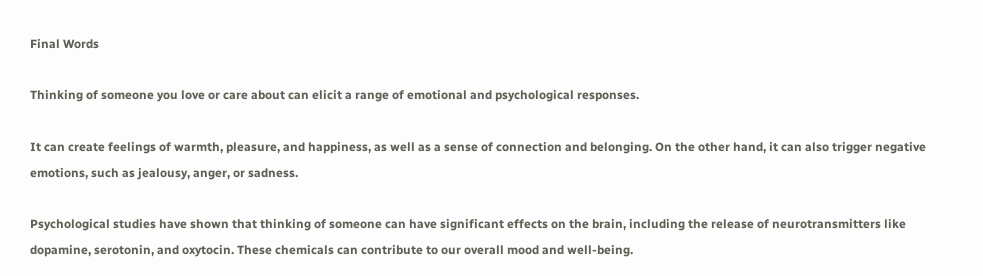Final Words

Thinking of someone you love or care about can elicit a range of emotional and psychological responses.

It can create feelings of warmth, pleasure, and happiness, as well as a sense of connection and belonging. On the other hand, it can also trigger negative emotions, such as jealousy, anger, or sadness.

Psychological studies have shown that thinking of someone can have significant effects on the brain, including the release of neurotransmitters like dopamine, serotonin, and oxytocin. These chemicals can contribute to our overall mood and well-being.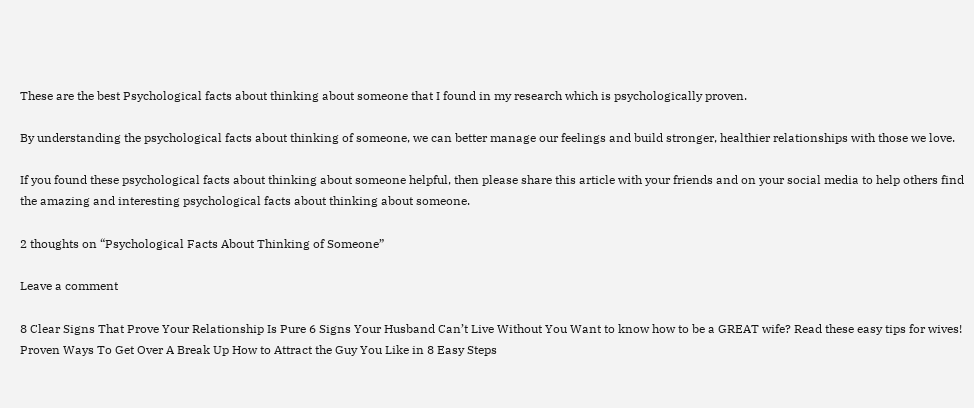These are the best Psychological facts about thinking about someone that I found in my research which is psychologically proven.

By understanding the psychological facts about thinking of someone, we can better manage our feelings and build stronger, healthier relationships with those we love.

If you found these psychological facts about thinking about someone helpful, then please share this article with your friends and on your social media to help others find the amazing and interesting psychological facts about thinking about someone.

2 thoughts on “Psychological Facts About Thinking of Someone”

Leave a comment

8 Clear Signs That Prove Your Relationship Is Pure 6 Signs Your Husband Can’t Live Without You Want to know how to be a GREAT wife? Read these easy tips for wives! Proven Ways To Get Over A Break Up How to Attract the Guy You Like in 8 Easy Steps